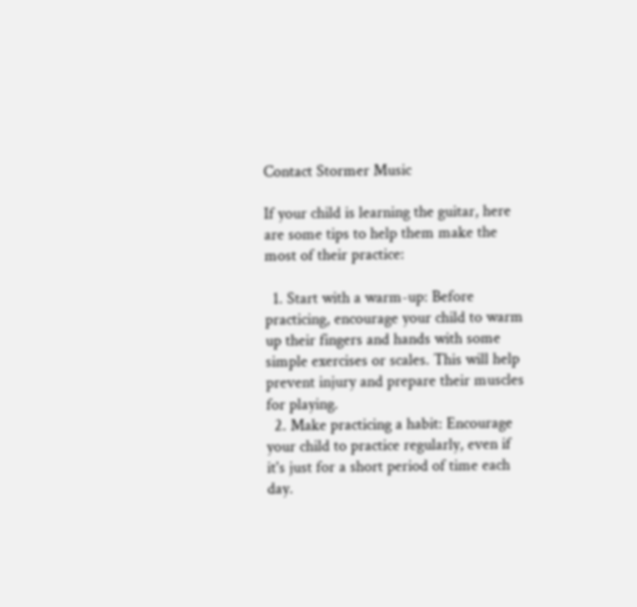Contact Stormer Music

If your child is learning the guitar, here are some tips to help them make the most of their practice:

  1. Start with a warm-up: Before practicing, encourage your child to warm up their fingers and hands with some simple exercises or scales. This will help prevent injury and prepare their muscles for playing.
  2. Make practicing a habit: Encourage your child to practice regularly, even if it's just for a short period of time each day.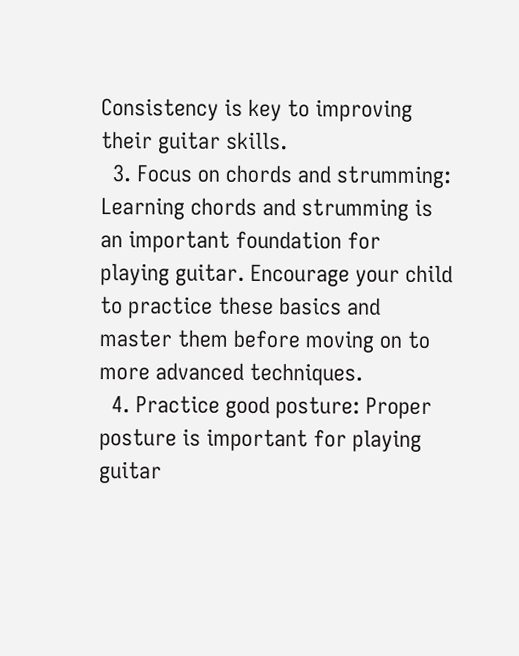Consistency is key to improving their guitar skills.
  3. Focus on chords and strumming: Learning chords and strumming is an important foundation for playing guitar. Encourage your child to practice these basics and master them before moving on to more advanced techniques.
  4. Practice good posture: Proper posture is important for playing guitar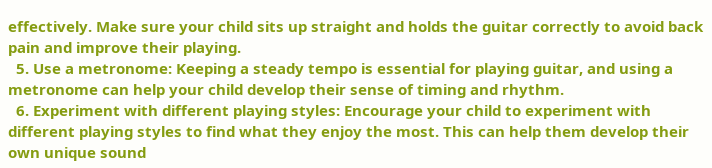effectively. Make sure your child sits up straight and holds the guitar correctly to avoid back pain and improve their playing.
  5. Use a metronome: Keeping a steady tempo is essential for playing guitar, and using a metronome can help your child develop their sense of timing and rhythm.
  6. Experiment with different playing styles: Encourage your child to experiment with different playing styles to find what they enjoy the most. This can help them develop their own unique sound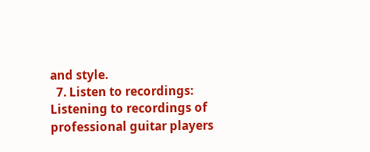and style.
  7. Listen to recordings: Listening to recordings of professional guitar players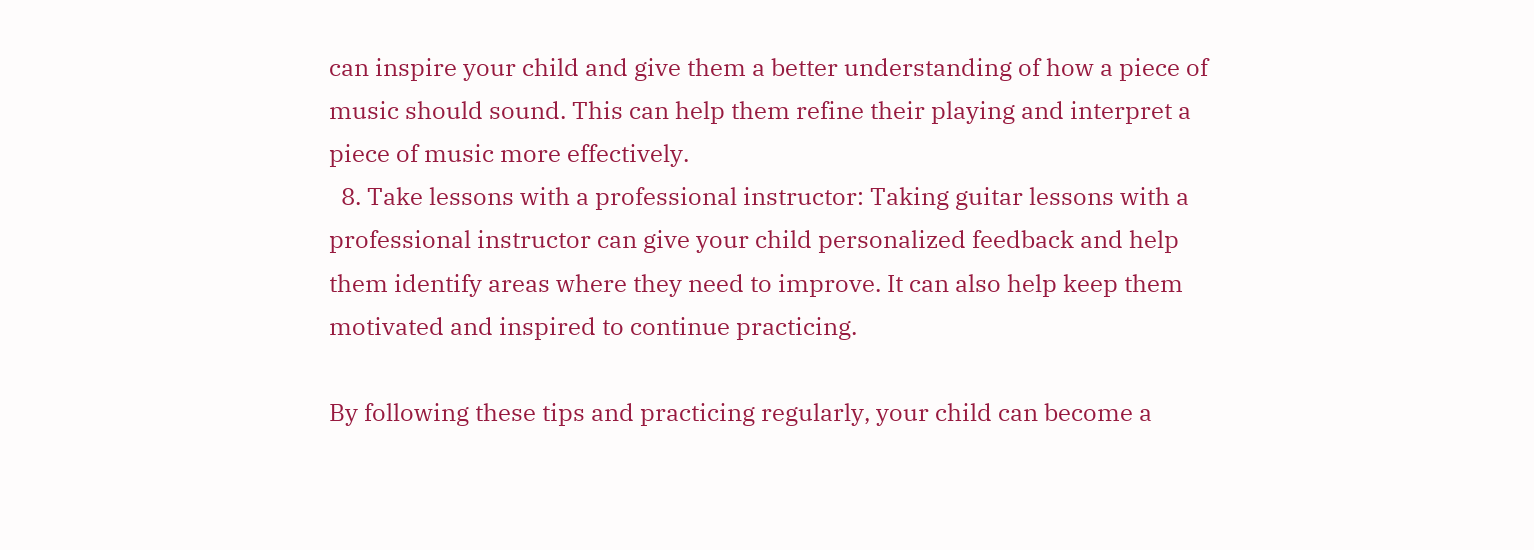can inspire your child and give them a better understanding of how a piece of music should sound. This can help them refine their playing and interpret a piece of music more effectively.
  8. Take lessons with a professional instructor: Taking guitar lessons with a professional instructor can give your child personalized feedback and help them identify areas where they need to improve. It can also help keep them motivated and inspired to continue practicing.

By following these tips and practicing regularly, your child can become a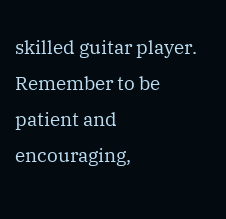skilled guitar player. Remember to be patient and encouraging,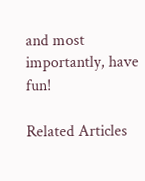and most importantly, have fun!

Related Articles